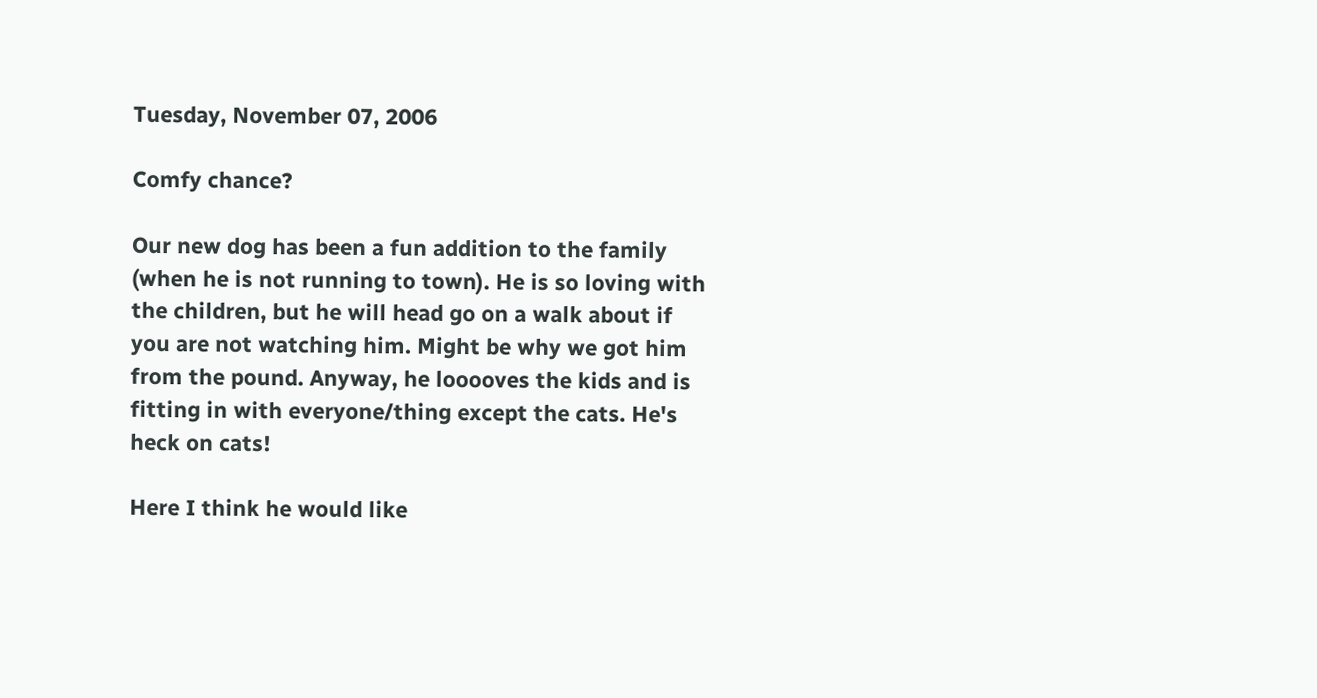Tuesday, November 07, 2006

Comfy chance?

Our new dog has been a fun addition to the family (when he is not running to town). He is so loving with the children, but he will head go on a walk about if you are not watching him. Might be why we got him from the pound. Anyway, he looooves the kids and is fitting in with everyone/thing except the cats. He's heck on cats!

Here I think he would like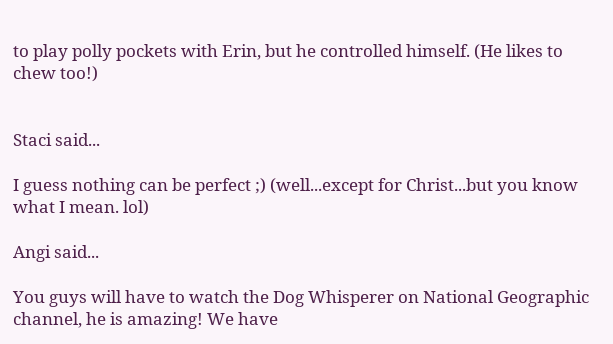to play polly pockets with Erin, but he controlled himself. (He likes to chew too!)


Staci said...

I guess nothing can be perfect ;) (well...except for Christ...but you know what I mean. lol)

Angi said...

You guys will have to watch the Dog Whisperer on National Geographic channel, he is amazing! We have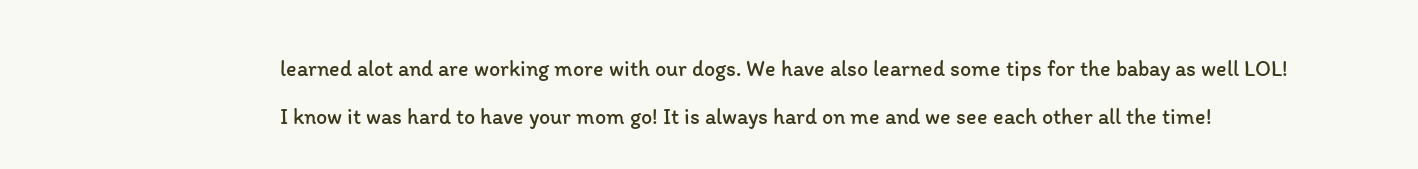learned alot and are working more with our dogs. We have also learned some tips for the babay as well LOL!

I know it was hard to have your mom go! It is always hard on me and we see each other all the time!